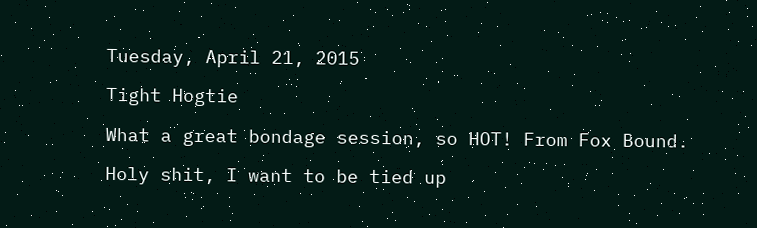Tuesday, April 21, 2015

Tight Hogtie

What a great bondage session, so HOT! From Fox Bound.

Holy shit, I want to be tied up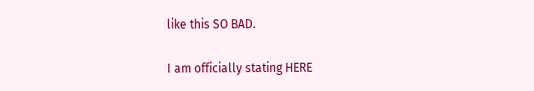like this SO BAD.

I am officially stating HERE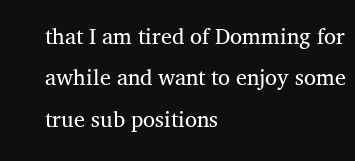that I am tired of Domming for awhile and want to enjoy some true sub positions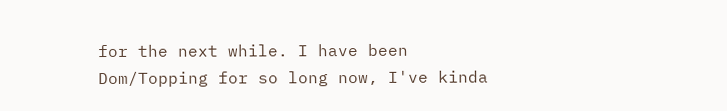for the next while. I have been Dom/Topping for so long now, I've kinda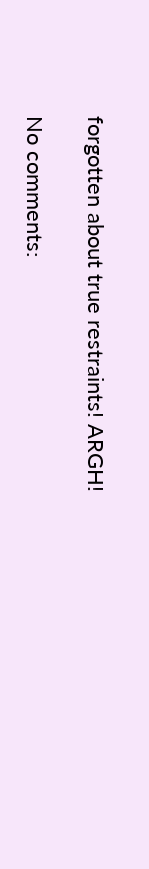forgotten about true restraints! ARGH!

No comments: